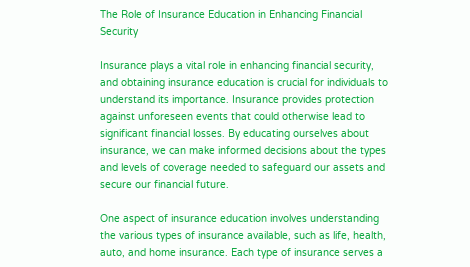The Role of Insurance Education in Enhancing Financial Security

Insurance plays a vital role in enhancing financial security, and obtaining insurance education is crucial for individuals to understand its importance. Insurance provides protection against unforeseen events that could otherwise lead to significant financial losses. By educating ourselves about insurance, we can make informed decisions about the types and levels of coverage needed to safeguard our assets and secure our financial future.

One aspect of insurance education involves understanding the various types of insurance available, such as life, health, auto, and home insurance. Each type of insurance serves a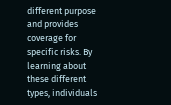different purpose and provides coverage for specific risks. By learning about these different types, individuals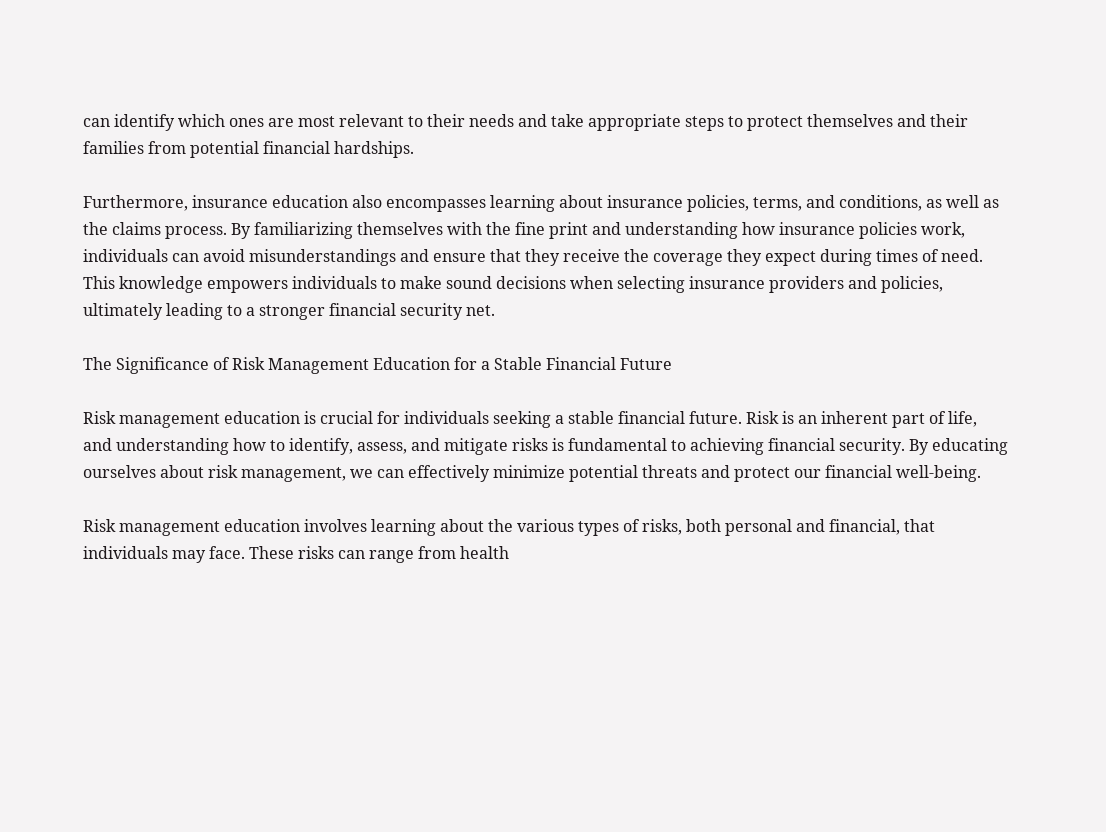can identify which ones are most relevant to their needs and take appropriate steps to protect themselves and their families from potential financial hardships.

Furthermore, insurance education also encompasses learning about insurance policies, terms, and conditions, as well as the claims process. By familiarizing themselves with the fine print and understanding how insurance policies work, individuals can avoid misunderstandings and ensure that they receive the coverage they expect during times of need. This knowledge empowers individuals to make sound decisions when selecting insurance providers and policies, ultimately leading to a stronger financial security net.

The Significance of Risk Management Education for a Stable Financial Future

Risk management education is crucial for individuals seeking a stable financial future. Risk is an inherent part of life, and understanding how to identify, assess, and mitigate risks is fundamental to achieving financial security. By educating ourselves about risk management, we can effectively minimize potential threats and protect our financial well-being.

Risk management education involves learning about the various types of risks, both personal and financial, that individuals may face. These risks can range from health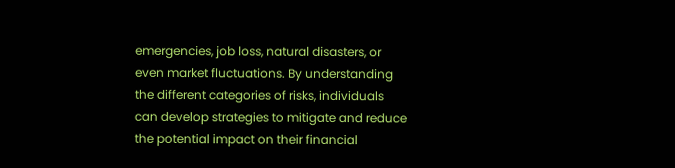emergencies, job loss, natural disasters, or even market fluctuations. By understanding the different categories of risks, individuals can develop strategies to mitigate and reduce the potential impact on their financial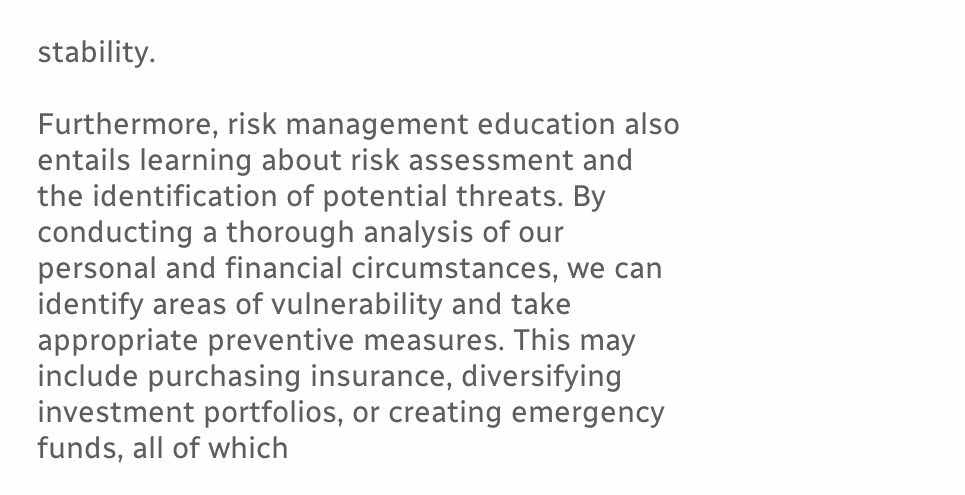stability.

Furthermore, risk management education also entails learning about risk assessment and the identification of potential threats. By conducting a thorough analysis of our personal and financial circumstances, we can identify areas of vulnerability and take appropriate preventive measures. This may include purchasing insurance, diversifying investment portfolios, or creating emergency funds, all of which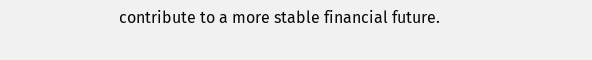contribute to a more stable financial future.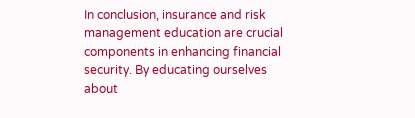In conclusion, insurance and risk management education are crucial components in enhancing financial security. By educating ourselves about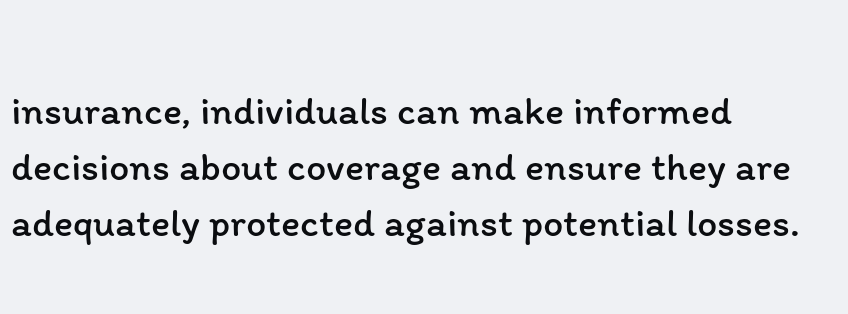insurance, individuals can make informed decisions about coverage and ensure they are adequately protected against potential losses.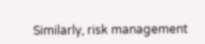Similarly, risk management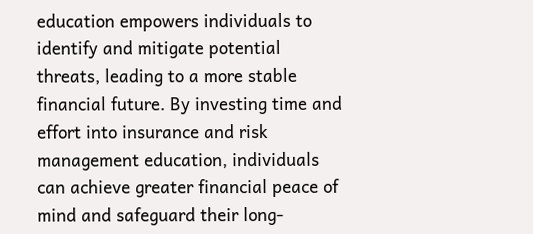education empowers individuals to identify and mitigate potential threats, leading to a more stable financial future. By investing time and effort into insurance and risk management education, individuals can achieve greater financial peace of mind and safeguard their long-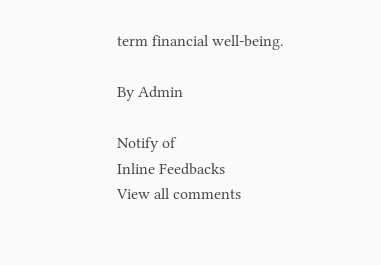term financial well-being.

By Admin

Notify of
Inline Feedbacks
View all comments